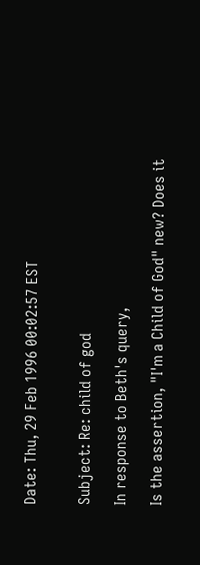Date: Thu, 29 Feb 1996 00:02:57 EST


Subject: Re: child of god

In response to Beth's query,

Is the assertion, "I'm a Child of God" new? Does it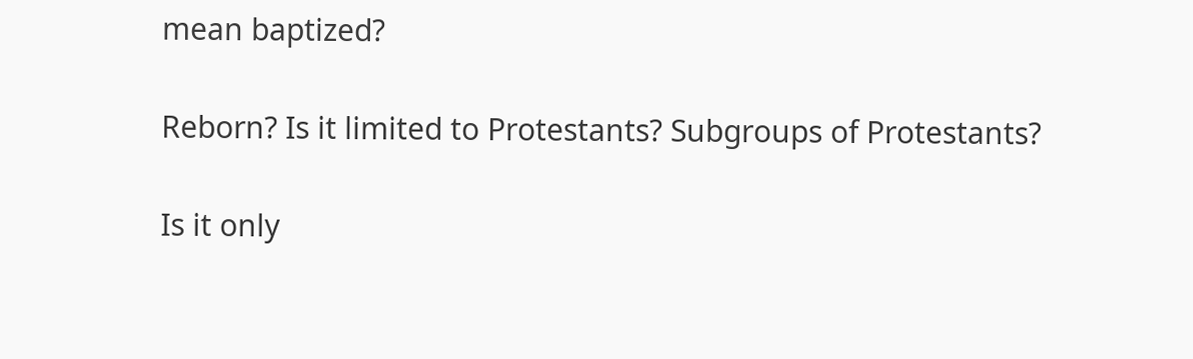mean baptized?

Reborn? Is it limited to Protestants? Subgroups of Protestants?

Is it only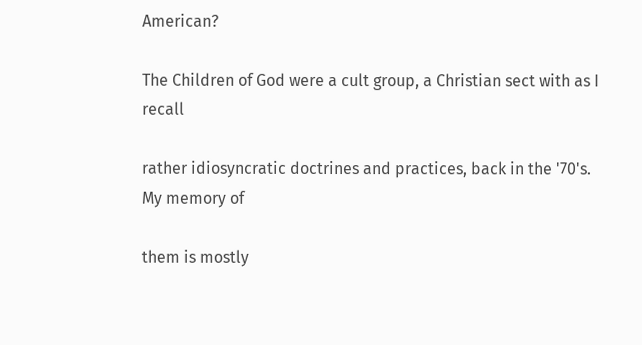American?

The Children of God were a cult group, a Christian sect with as I recall

rather idiosyncratic doctrines and practices, back in the '70's. My memory of

them is mostly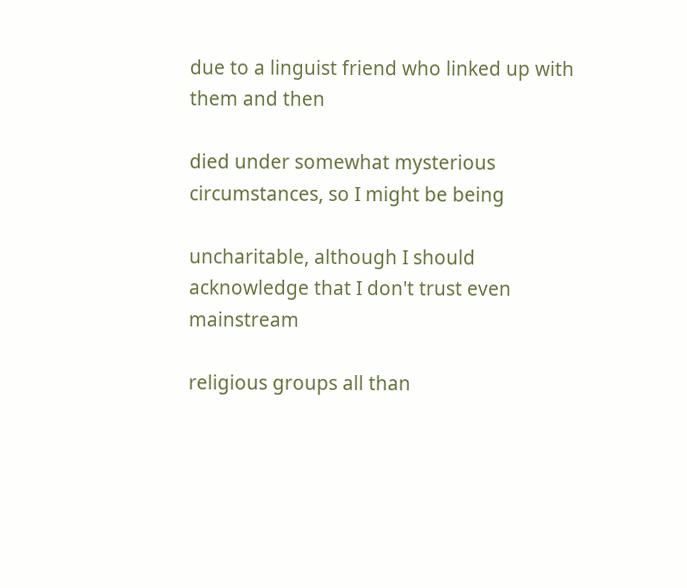due to a linguist friend who linked up with them and then

died under somewhat mysterious circumstances, so I might be being

uncharitable, although I should acknowledge that I don't trust even mainstream

religious groups all than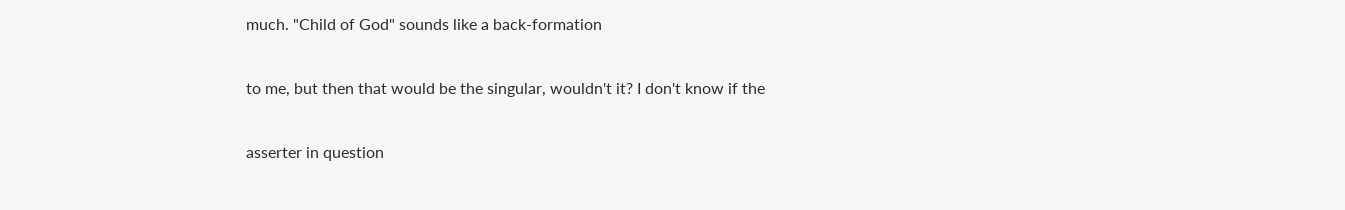much. "Child of God" sounds like a back-formation

to me, but then that would be the singular, wouldn't it? I don't know if the

asserter in question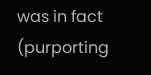was in fact (purporting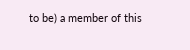to be) a member of this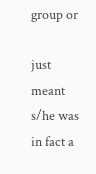group or

just meant s/he was in fact a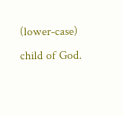(lower-case) child of God.